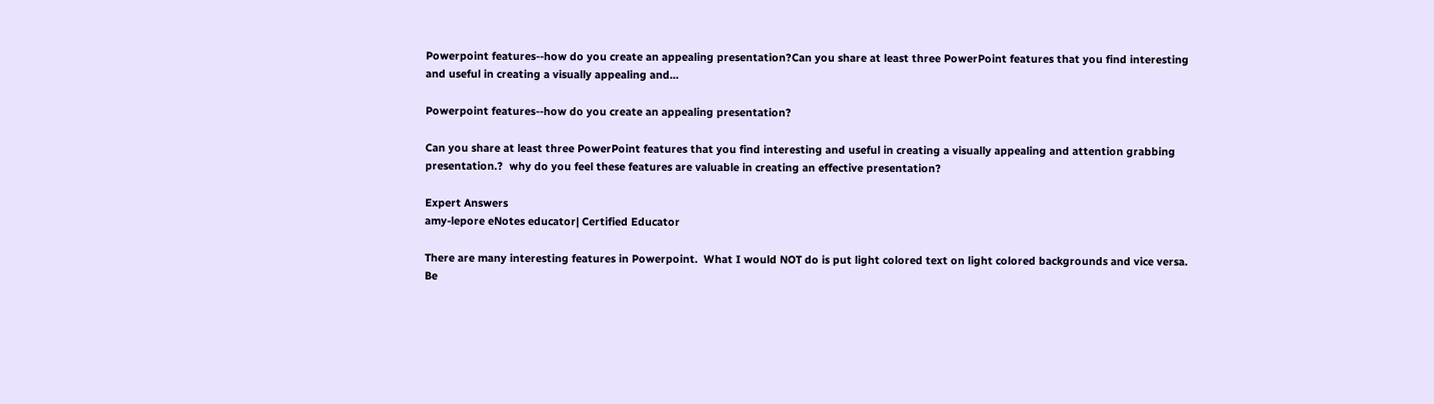Powerpoint features--how do you create an appealing presentation?Can you share at least three PowerPoint features that you find interesting and useful in creating a visually appealing and...

Powerpoint features--how do you create an appealing presentation?

Can you share at least three PowerPoint features that you find interesting and useful in creating a visually appealing and attention grabbing presentation.?  why do you feel these features are valuable in creating an effective presentation?

Expert Answers
amy-lepore eNotes educator| Certified Educator

There are many interesting features in Powerpoint.  What I would NOT do is put light colored text on light colored backgrounds and vice versa.  Be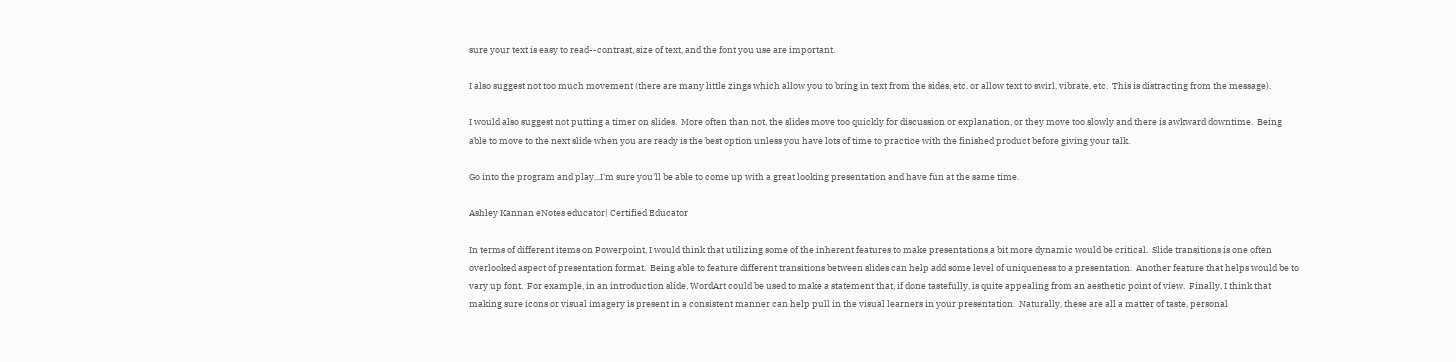sure your text is easy to read--contrast, size of text, and the font you use are important.

I also suggest not too much movement (there are many little zings which allow you to bring in text from the sides, etc. or allow text to swirl, vibrate, etc.  This is distracting from the message).

I would also suggest not putting a timer on slides.  More often than not, the slides move too quickly for discussion or explanation, or they move too slowly and there is awkward downtime.  Being able to move to the next slide when you are ready is the best option unless you have lots of time to practice with the finished product before giving your talk.

Go into the program and play...I'm sure you'll be able to come up with a great looking presentation and have fun at the same time.

Ashley Kannan eNotes educator| Certified Educator

In terms of different items on Powerpoint, I would think that utilizing some of the inherent features to make presentations a bit more dynamic would be critical.  Slide transitions is one often overlooked aspect of presentation format.  Being able to feature different transitions between slides can help add some level of uniqueness to a presentation.  Another feature that helps would be to vary up font.  For example, in an introduction slide, WordArt could be used to make a statement that, if done tastefully, is quite appealing from an aesthetic point of view.  Finally, I think that making sure icons or visual imagery is present in a consistent manner can help pull in the visual learners in your presentation.  Naturally, these are all a matter of taste, personal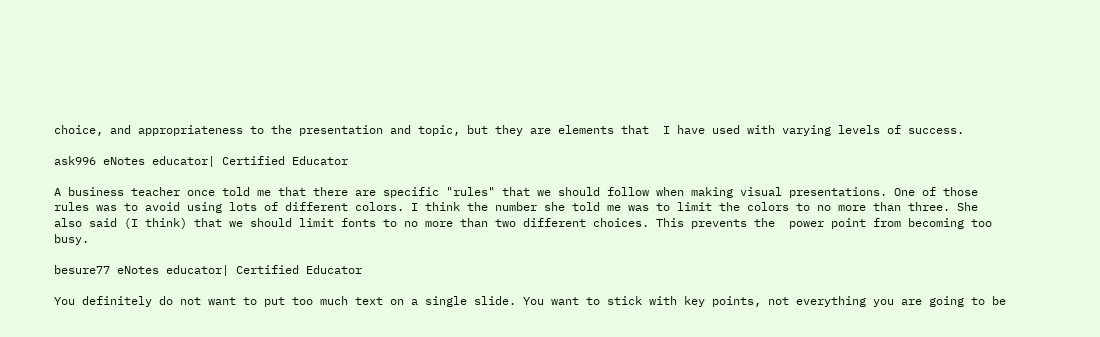choice, and appropriateness to the presentation and topic, but they are elements that  I have used with varying levels of success.

ask996 eNotes educator| Certified Educator

A business teacher once told me that there are specific "rules" that we should follow when making visual presentations. One of those rules was to avoid using lots of different colors. I think the number she told me was to limit the colors to no more than three. She also said (I think) that we should limit fonts to no more than two different choices. This prevents the  power point from becoming too busy.

besure77 eNotes educator| Certified Educator

You definitely do not want to put too much text on a single slide. You want to stick with key points, not everything you are going to be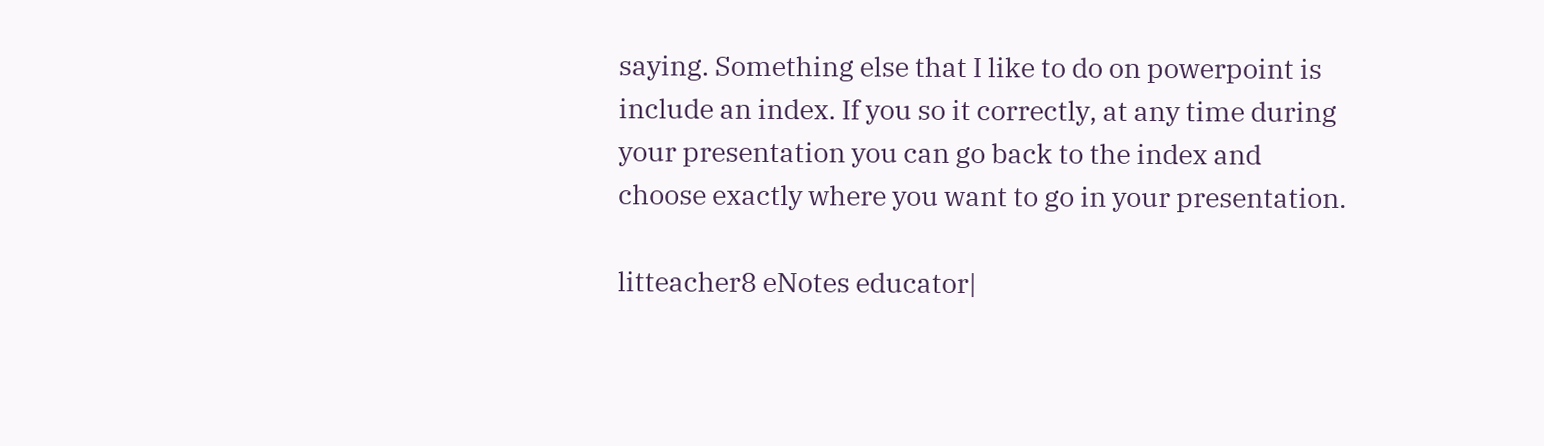saying. Something else that I like to do on powerpoint is include an index. If you so it correctly, at any time during your presentation you can go back to the index and choose exactly where you want to go in your presentation.

litteacher8 eNotes educator|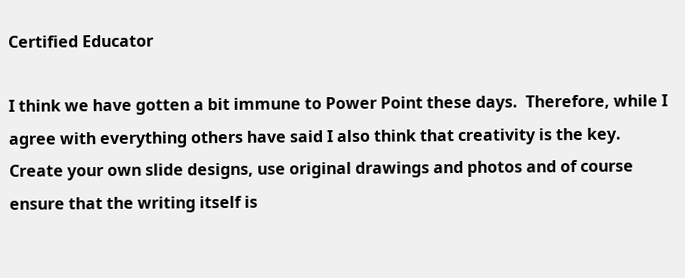Certified Educator

I think we have gotten a bit immune to Power Point these days.  Therefore, while I agree with everything others have said I also think that creativity is the key.  Create your own slide designs, use original drawings and photos and of course ensure that the writing itself is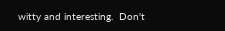witty and interesting.  Don't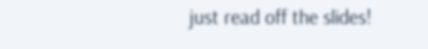just read off the slides!